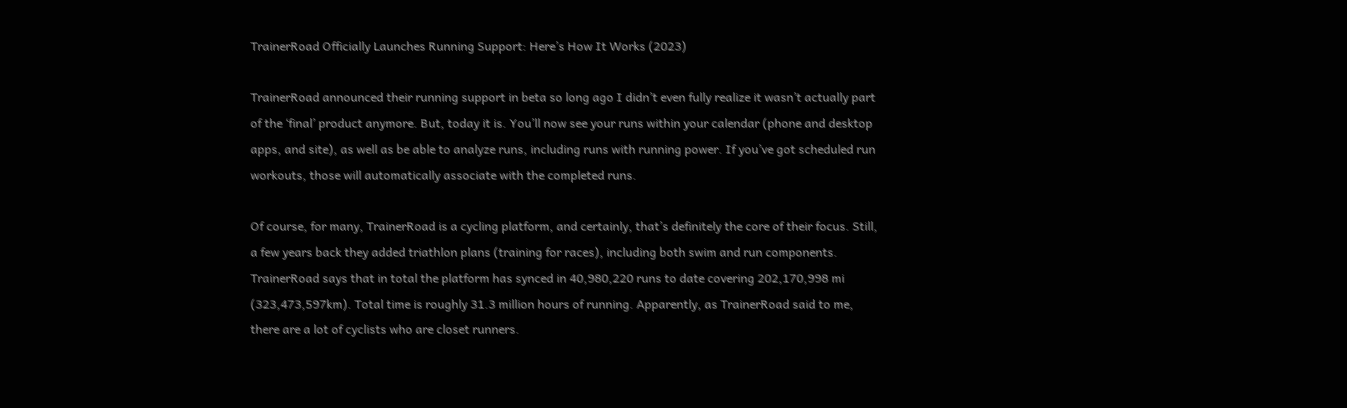TrainerRoad Officially Launches Running Support: Here’s How It Works (2023)

TrainerRoad announced their running support in beta so long ago I didn’t even fully realize it wasn’t actually part of the ‘final’ product anymore. But, today it is. You’ll now see your runs within your calendar (phone and desktop apps, and site), as well as be able to analyze runs, including runs with running power. If you’ve got scheduled run workouts, those will automatically associate with the completed runs.

Of course, for many, TrainerRoad is a cycling platform, and certainly, that’s definitely the core of their focus. Still, a few years back they added triathlon plans (training for races), including both swim and run components. TrainerRoad says that in total the platform has synced in 40,980,220 runs to date covering 202,170,998 mi (323,473,597km). Total time is roughly 31.3 million hours of running. Apparently, as TrainerRoad said to me, there are a lot of cyclists who are closet runners.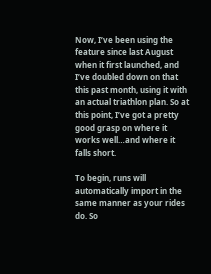Now, I’ve been using the feature since last August when it first launched, and I’ve doubled down on that this past month, using it with an actual triathlon plan. So at this point, I’ve got a pretty good grasp on where it works well…and where it falls short.

To begin, runs will automatically import in the same manner as your rides do. So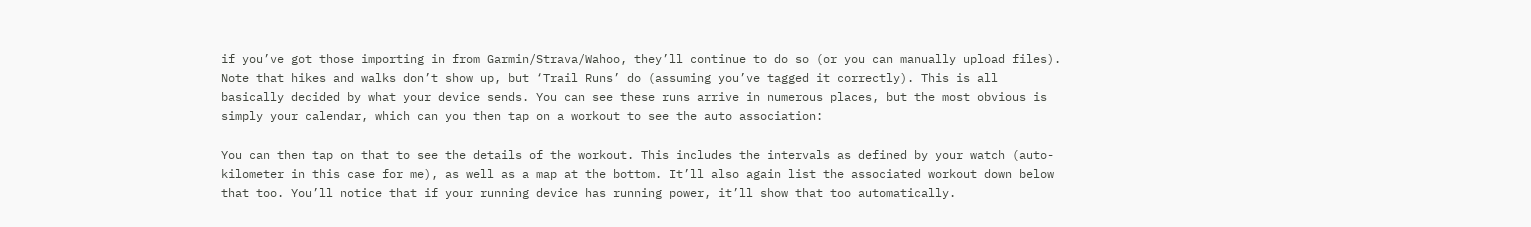if you’ve got those importing in from Garmin/Strava/Wahoo, they’ll continue to do so (or you can manually upload files). Note that hikes and walks don’t show up, but ‘Trail Runs’ do (assuming you’ve tagged it correctly). This is all basically decided by what your device sends. You can see these runs arrive in numerous places, but the most obvious is simply your calendar, which can you then tap on a workout to see the auto association:

You can then tap on that to see the details of the workout. This includes the intervals as defined by your watch (auto-kilometer in this case for me), as well as a map at the bottom. It’ll also again list the associated workout down below that too. You’ll notice that if your running device has running power, it’ll show that too automatically.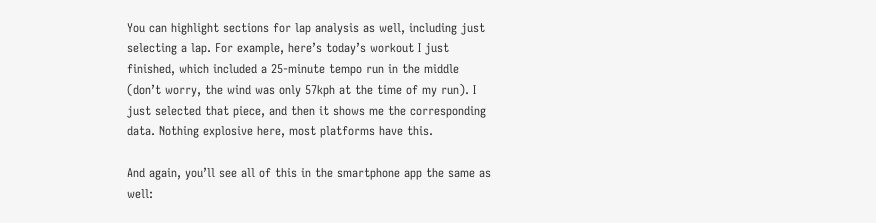You can highlight sections for lap analysis as well, including just selecting a lap. For example, here’s today’s workout I just finished, which included a 25-minute tempo run in the middle (don’t worry, the wind was only 57kph at the time of my run). I just selected that piece, and then it shows me the corresponding data. Nothing explosive here, most platforms have this.

And again, you’ll see all of this in the smartphone app the same as well: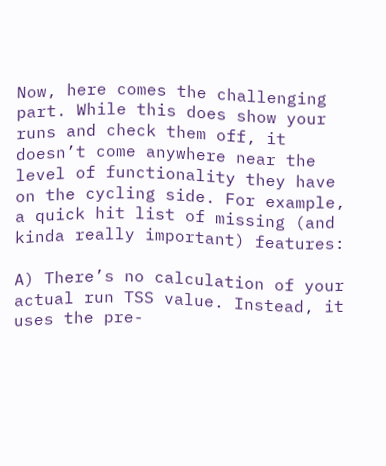Now, here comes the challenging part. While this does show your runs and check them off, it doesn’t come anywhere near the level of functionality they have on the cycling side. For example, a quick hit list of missing (and kinda really important) features:

A) There’s no calculation of your actual run TSS value. Instead, it uses the pre-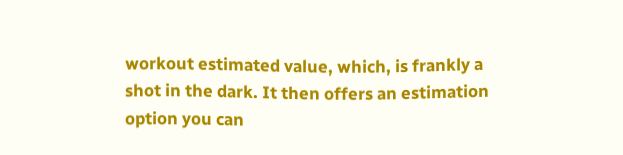workout estimated value, which, is frankly a shot in the dark. It then offers an estimation option you can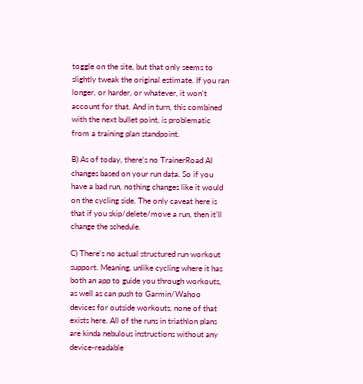toggle on the site, but that only seems to slightly tweak the original estimate. If you ran longer, or harder, or whatever, it won’t account for that. And in turn, this combined with the next bullet point, is problematic from a training plan standpoint.

B) As of today, there’s no TrainerRoad AI changes based on your run data. So if you have a bad run, nothing changes like it would on the cycling side. The only caveat here is that if you skip/delete/move a run, then it’ll change the schedule.

C) There’s no actual structured run workout support. Meaning, unlike cycling where it has both an app to guide you through workouts, as well as can push to Garmin/Wahoo devices for outside workouts, none of that exists here. All of the runs in triathlon plans are kinda nebulous instructions without any device-readable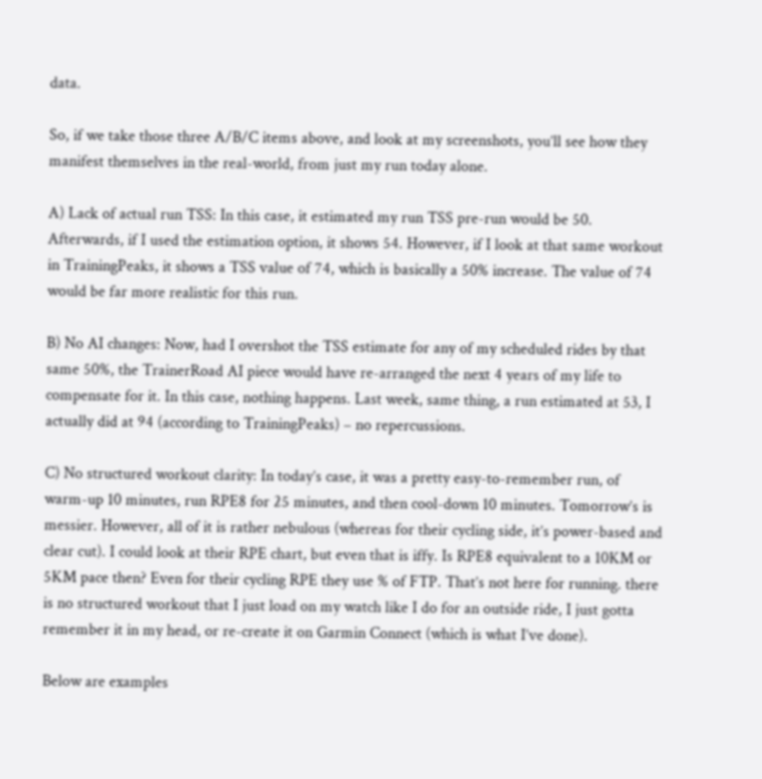data.

So, if we take those three A/B/C items above, and look at my screenshots, you’ll see how they manifest themselves in the real-world, from just my run today alone.

A) Lack of actual run TSS: In this case, it estimated my run TSS pre-run would be 50. Afterwards, if I used the estimation option, it shows 54. However, if I look at that same workout in TrainingPeaks, it shows a TSS value of 74, which is basically a 50% increase. The value of 74 would be far more realistic for this run.

B) No AI changes: Now, had I overshot the TSS estimate for any of my scheduled rides by that same 50%, the TrainerRoad AI piece would have re-arranged the next 4 years of my life to compensate for it. In this case, nothing happens. Last week, same thing, a run estimated at 53, I actually did at 94 (according to TrainingPeaks) – no repercussions.

C) No structured workout clarity: In today’s case, it was a pretty easy-to-remember run, of warm-up 10 minutes, run RPE8 for 25 minutes, and then cool-down 10 minutes. Tomorrow’s is messier. However, all of it is rather nebulous (whereas for their cycling side, it’s power-based and clear cut). I could look at their RPE chart, but even that is iffy. Is RPE8 equivalent to a 10KM or 5KM pace then? Even for their cycling RPE they use % of FTP. That’s not here for running. there is no structured workout that I just load on my watch like I do for an outside ride, I just gotta remember it in my head, or re-create it on Garmin Connect (which is what I’ve done).

Below are examples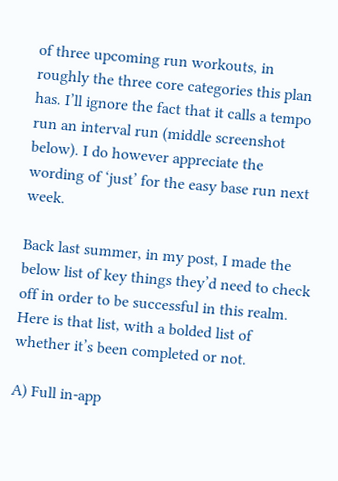of three upcoming run workouts, in roughly the three core categories this plan has. I’ll ignore the fact that it calls a tempo run an interval run (middle screenshot below). I do however appreciate the wording of ‘just’ for the easy base run next week.

Back last summer, in my post, I made the below list of key things they’d need to check off in order to be successful in this realm. Here is that list, with a bolded list of whether it’s been completed or not.

A) Full in-app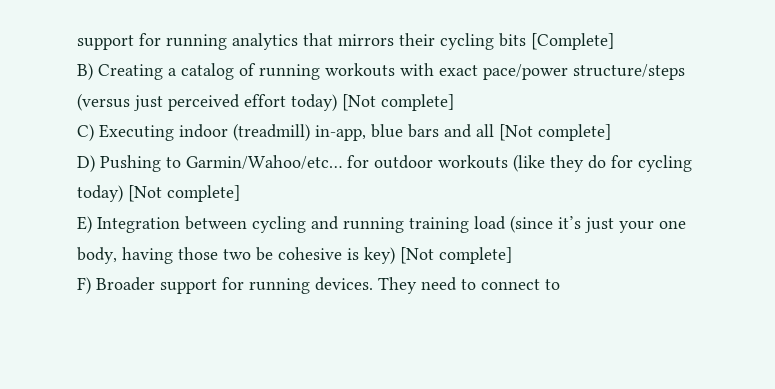support for running analytics that mirrors their cycling bits [Complete]
B) Creating a catalog of running workouts with exact pace/power structure/steps (versus just perceived effort today) [Not complete]
C) Executing indoor (treadmill) in-app, blue bars and all [Not complete]
D) Pushing to Garmin/Wahoo/etc… for outdoor workouts (like they do for cycling today) [Not complete]
E) Integration between cycling and running training load (since it’s just your one body, having those two be cohesive is key) [Not complete]
F) Broader support for running devices. They need to connect to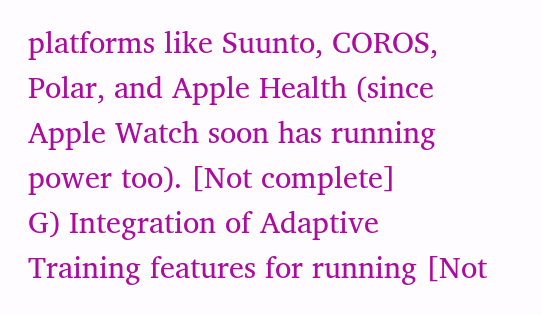platforms like Suunto, COROS, Polar, and Apple Health (since Apple Watch soon has running power too). [Not complete]
G) Integration of Adaptive Training features for running [Not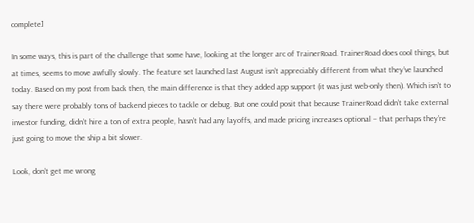complete]

In some ways, this is part of the challenge that some have, looking at the longer arc of TrainerRoad. TrainerRoad does cool things, but at times, seems to move awfully slowly. The feature set launched last August isn’t appreciably different from what they’ve launched today. Based on my post from back then, the main difference is that they added app support (it was just web-only then). Which isn’t to say there were probably tons of backend pieces to tackle or debug. But one could posit that because TrainerRoad didn’t take external investor funding, didn’t hire a ton of extra people, hasn’t had any layoffs, and made pricing increases optional – that perhaps they’re just going to move the ship a bit slower.

Look, don’t get me wrong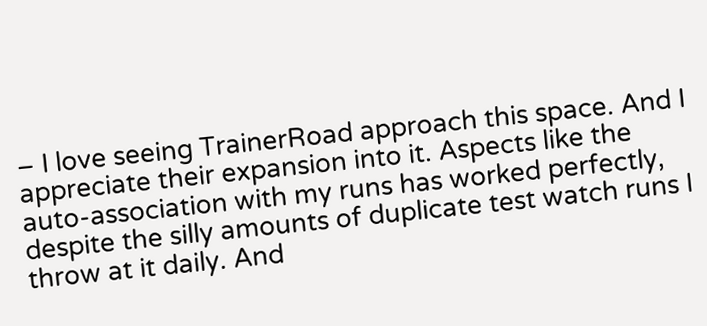– I love seeing TrainerRoad approach this space. And I appreciate their expansion into it. Aspects like the auto-association with my runs has worked perfectly, despite the silly amounts of duplicate test watch runs I throw at it daily. And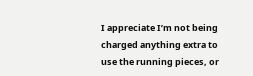I appreciate I’m not being charged anything extra to use the running pieces, or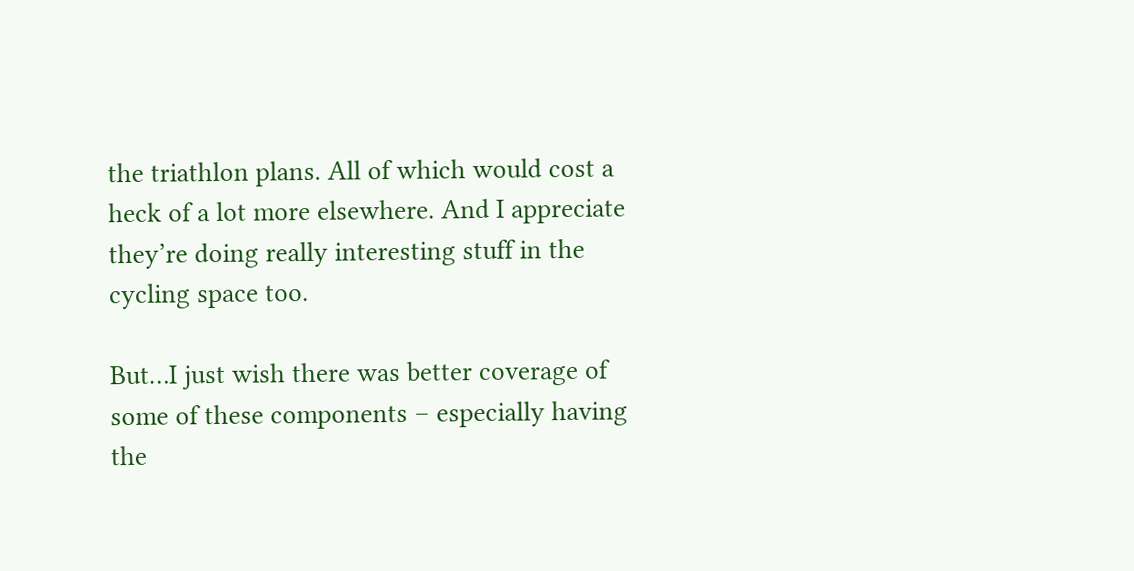the triathlon plans. All of which would cost a heck of a lot more elsewhere. And I appreciate they’re doing really interesting stuff in the cycling space too.

But…I just wish there was better coverage of some of these components – especially having the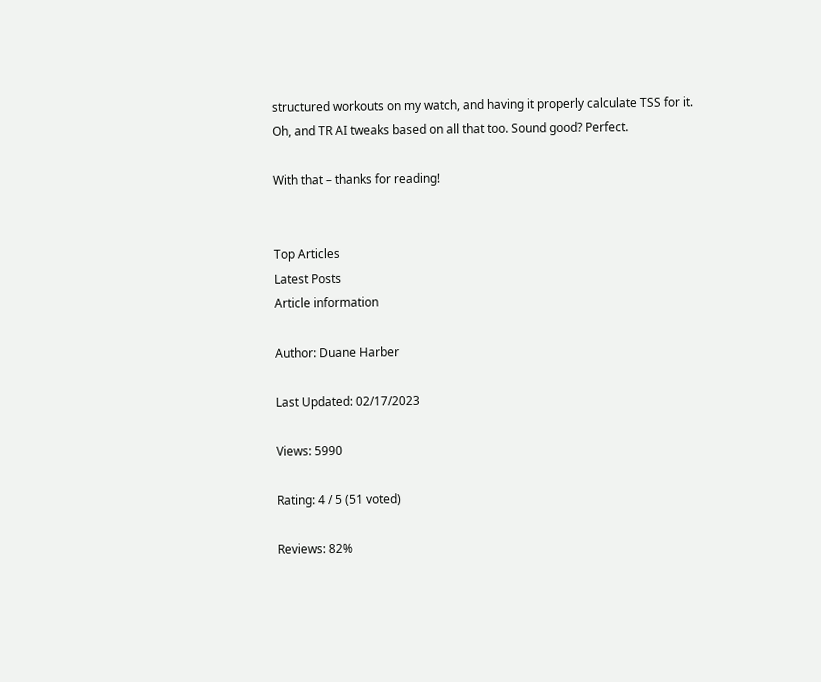structured workouts on my watch, and having it properly calculate TSS for it. Oh, and TR AI tweaks based on all that too. Sound good? Perfect.

With that – thanks for reading!


Top Articles
Latest Posts
Article information

Author: Duane Harber

Last Updated: 02/17/2023

Views: 5990

Rating: 4 / 5 (51 voted)

Reviews: 82%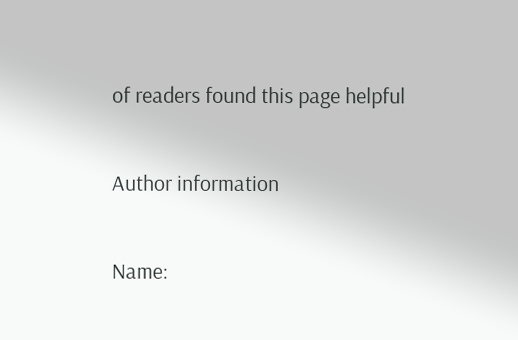of readers found this page helpful

Author information

Name: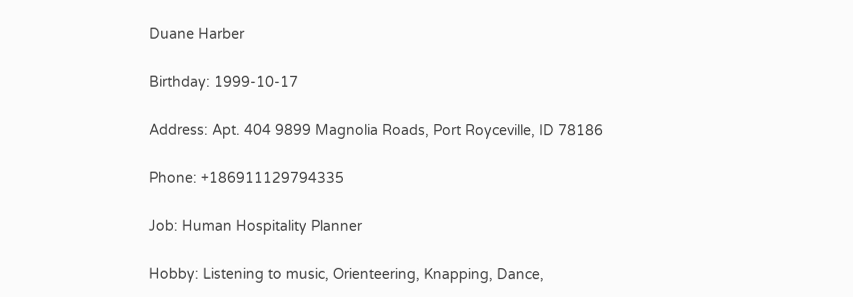Duane Harber

Birthday: 1999-10-17

Address: Apt. 404 9899 Magnolia Roads, Port Royceville, ID 78186

Phone: +186911129794335

Job: Human Hospitality Planner

Hobby: Listening to music, Orienteering, Knapping, Dance,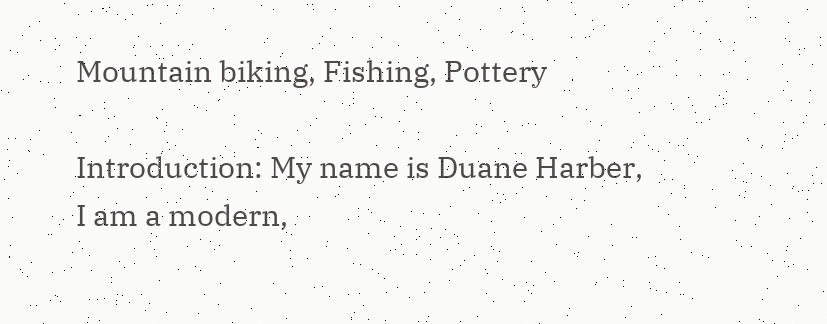Mountain biking, Fishing, Pottery

Introduction: My name is Duane Harber, I am a modern,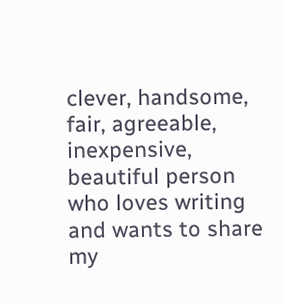clever, handsome, fair, agreeable, inexpensive, beautiful person who loves writing and wants to share my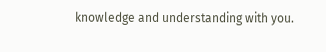knowledge and understanding with you.